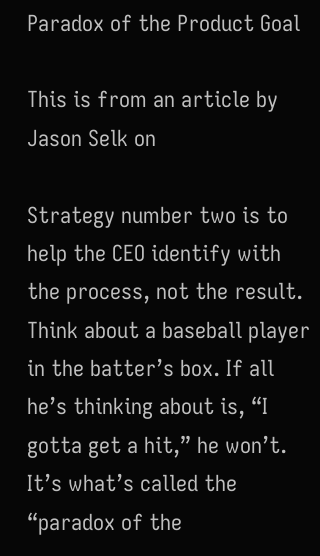Paradox of the Product Goal

This is from an article by Jason Selk on

Strategy number two is to help the CEO identify with the process, not the result.  Think about a baseball player in the batter’s box. If all he’s thinking about is, “I gotta get a hit,” he won’t. It’s what’s called the “paradox of the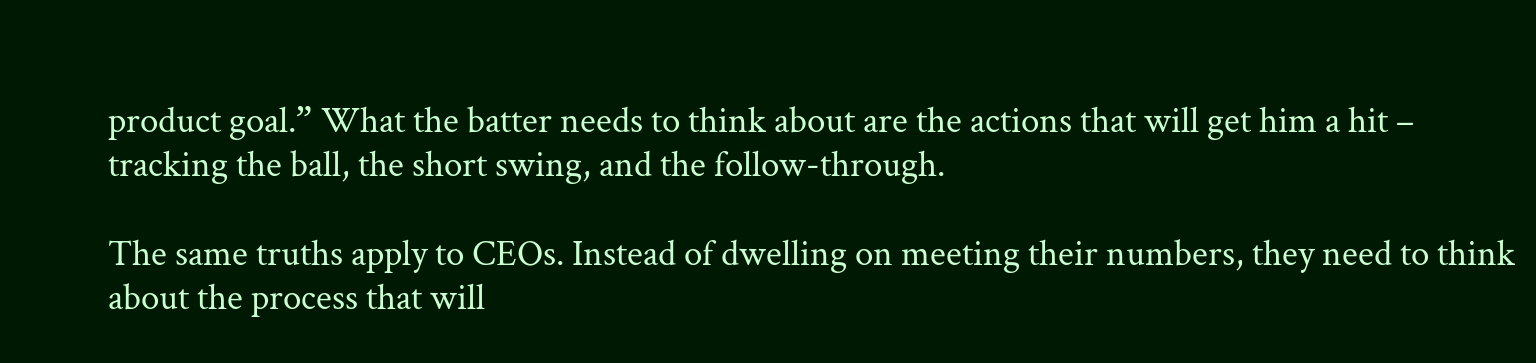product goal.” What the batter needs to think about are the actions that will get him a hit – tracking the ball, the short swing, and the follow-through.

The same truths apply to CEOs. Instead of dwelling on meeting their numbers, they need to think about the process that will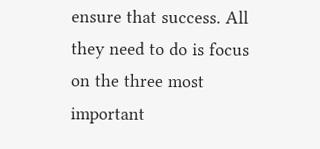ensure that success. All they need to do is focus on the three most important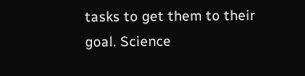tasks to get them to their goal. Science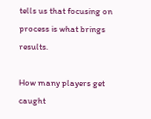tells us that focusing on process is what brings results.

How many players get caught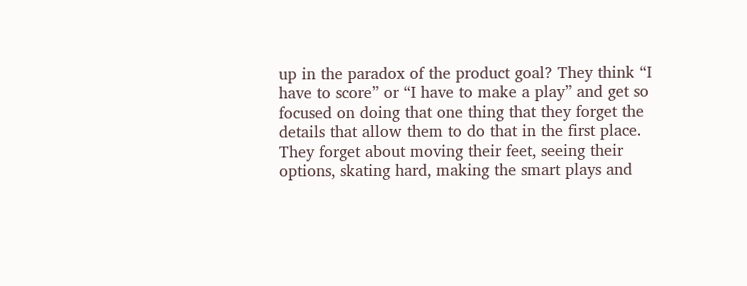up in the paradox of the product goal? They think “I have to score” or “I have to make a play” and get so focused on doing that one thing that they forget the details that allow them to do that in the first place. They forget about moving their feet, seeing their options, skating hard, making the smart plays and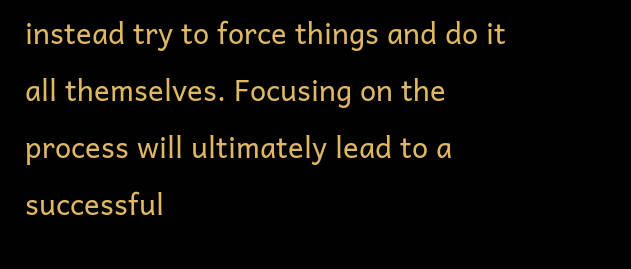instead try to force things and do it all themselves. Focusing on the process will ultimately lead to a successful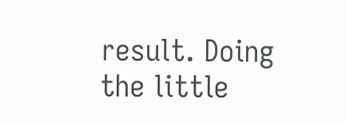result. Doing the little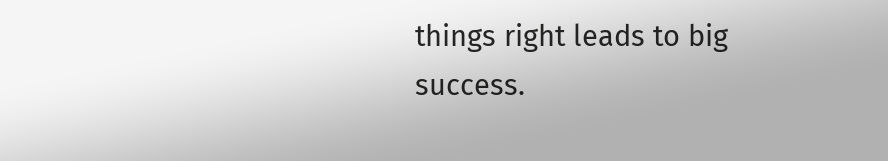things right leads to big success.